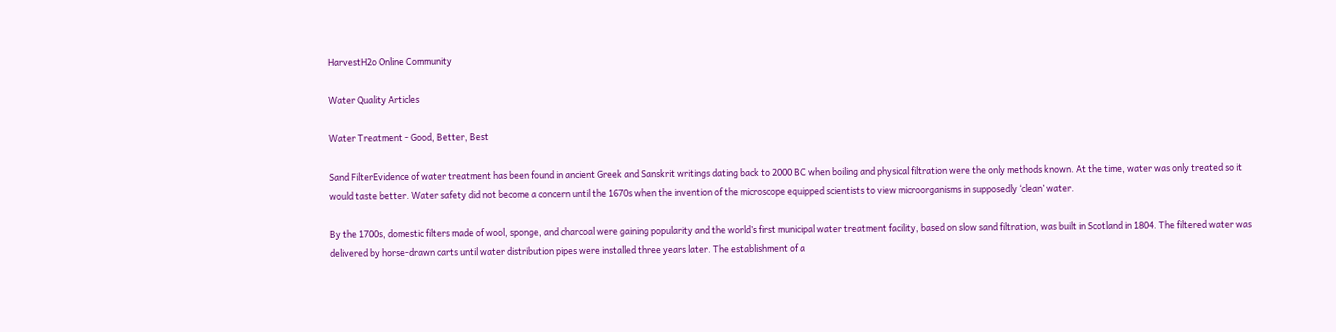HarvestH2o Online Community

Water Quality Articles

Water Treatment - Good, Better, Best

Sand FilterEvidence of water treatment has been found in ancient Greek and Sanskrit writings dating back to 2000 BC when boiling and physical filtration were the only methods known. At the time, water was only treated so it would taste better. Water safety did not become a concern until the 1670s when the invention of the microscope equipped scientists to view microorganisms in supposedly ‘clean’ water.

By the 1700s, domestic filters made of wool, sponge, and charcoal were gaining popularity and the world’s first municipal water treatment facility, based on slow sand filtration, was built in Scotland in 1804. The filtered water was delivered by horse-drawn carts until water distribution pipes were installed three years later. The establishment of a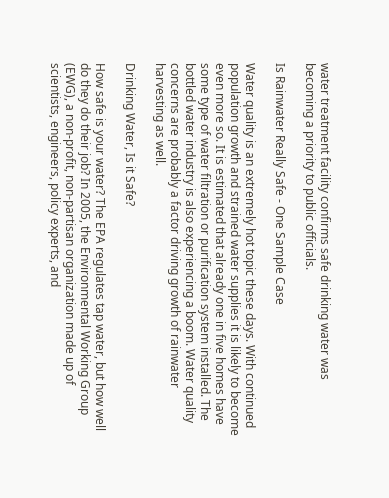water treatment facility confirms safe drinking water was becoming a priority to public officials.

Is Rainwater Really Safe - One Sample Case

Water quality is an extremely hot topic these days. With continued population growth and strained water supplies it is likely to become even more so. It is estimated that already one in five homes have some type of water filtration or purification system installed. The bottled water industry is also experiencing a boom. Water quality concerns are probably a factor driving growth of rainwater harvesting as well.

Drinking Water, Is it Safe?

How safe is your water? The EPA regulates tap water, but how well do they do their job? In 2005, the Environmental Working Group (EWG), a non-profit, non-partisan organization made up of scientists, engineers, policy experts, and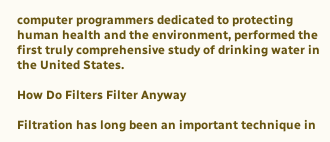computer programmers dedicated to protecting human health and the environment, performed the first truly comprehensive study of drinking water in the United States.

How Do Filters Filter Anyway

Filtration has long been an important technique in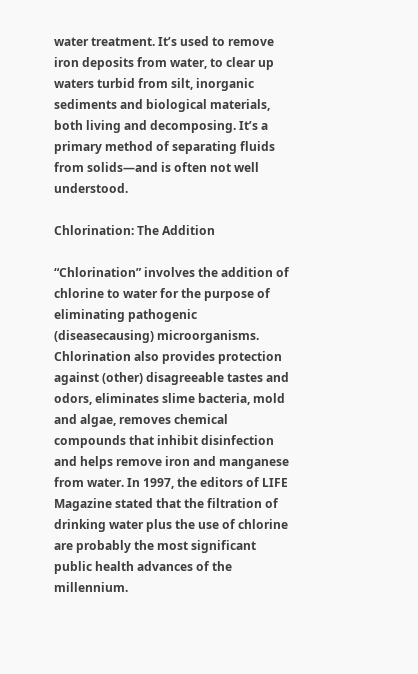water treatment. It’s used to remove iron deposits from water, to clear up waters turbid from silt, inorganic sediments and biological materials, both living and decomposing. It’s a primary method of separating fluids from solids—and is often not well understood.

Chlorination: The Addition

“Chlorination” involves the addition of chlorine to water for the purpose of eliminating pathogenic (diseasecausing) microorganisms. Chlorination also provides protection against (other) disagreeable tastes and odors, eliminates slime bacteria, mold and algae, removes chemical compounds that inhibit disinfection and helps remove iron and manganese from water. In 1997, the editors of LIFE Magazine stated that the filtration of drinking water plus the use of chlorine are probably the most significant public health advances of the millennium.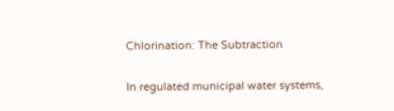Chlorination: The Subtraction

In regulated municipal water systems,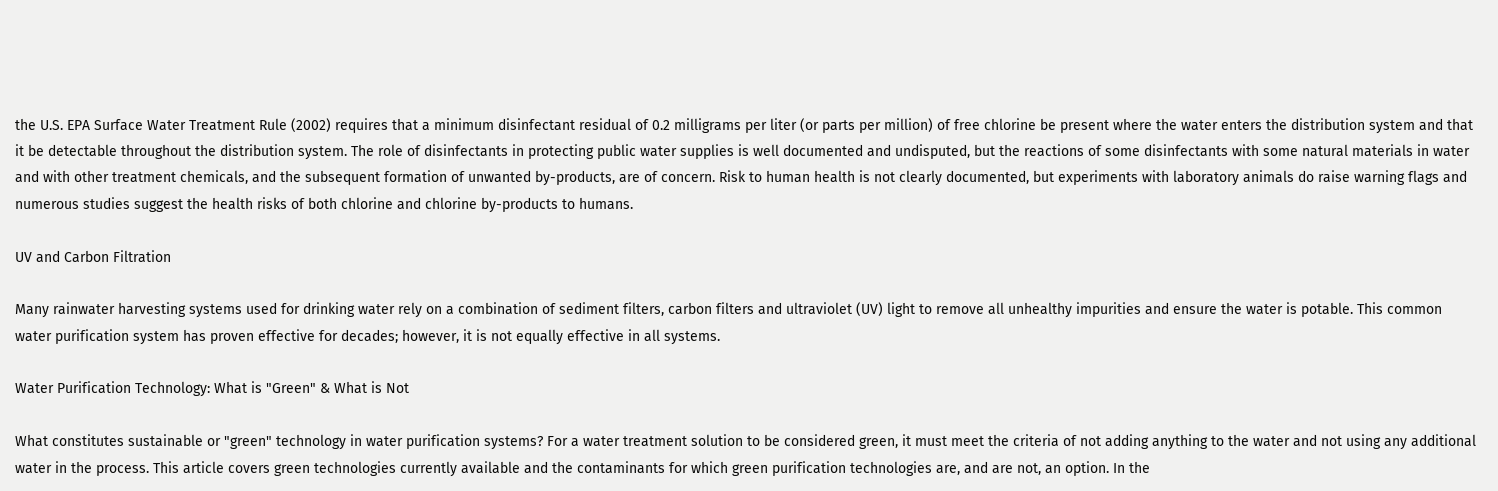the U.S. EPA Surface Water Treatment Rule (2002) requires that a minimum disinfectant residual of 0.2 milligrams per liter (or parts per million) of free chlorine be present where the water enters the distribution system and that it be detectable throughout the distribution system. The role of disinfectants in protecting public water supplies is well documented and undisputed, but the reactions of some disinfectants with some natural materials in water and with other treatment chemicals, and the subsequent formation of unwanted by-products, are of concern. Risk to human health is not clearly documented, but experiments with laboratory animals do raise warning flags and numerous studies suggest the health risks of both chlorine and chlorine by-products to humans.

UV and Carbon Filtration

Many rainwater harvesting systems used for drinking water rely on a combination of sediment filters, carbon filters and ultraviolet (UV) light to remove all unhealthy impurities and ensure the water is potable. This common water purification system has proven effective for decades; however, it is not equally effective in all systems.

Water Purification Technology: What is "Green" & What is Not

What constitutes sustainable or "green" technology in water purification systems? For a water treatment solution to be considered green, it must meet the criteria of not adding anything to the water and not using any additional water in the process. This article covers green technologies currently available and the contaminants for which green purification technologies are, and are not, an option. In the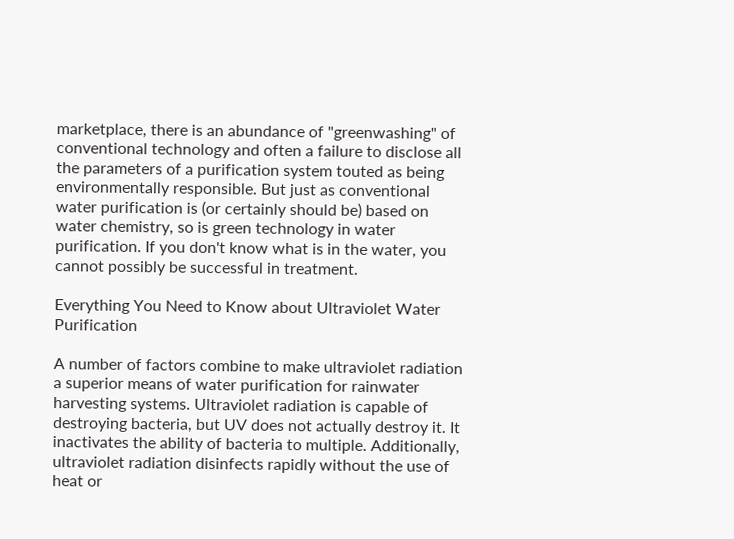marketplace, there is an abundance of "greenwashing" of conventional technology and often a failure to disclose all the parameters of a purification system touted as being environmentally responsible. But just as conventional water purification is (or certainly should be) based on water chemistry, so is green technology in water purification. If you don't know what is in the water, you cannot possibly be successful in treatment.

Everything You Need to Know about Ultraviolet Water Purification

A number of factors combine to make ultraviolet radiation a superior means of water purification for rainwater harvesting systems. Ultraviolet radiation is capable of destroying bacteria, but UV does not actually destroy it. It inactivates the ability of bacteria to multiple. Additionally, ultraviolet radiation disinfects rapidly without the use of heat or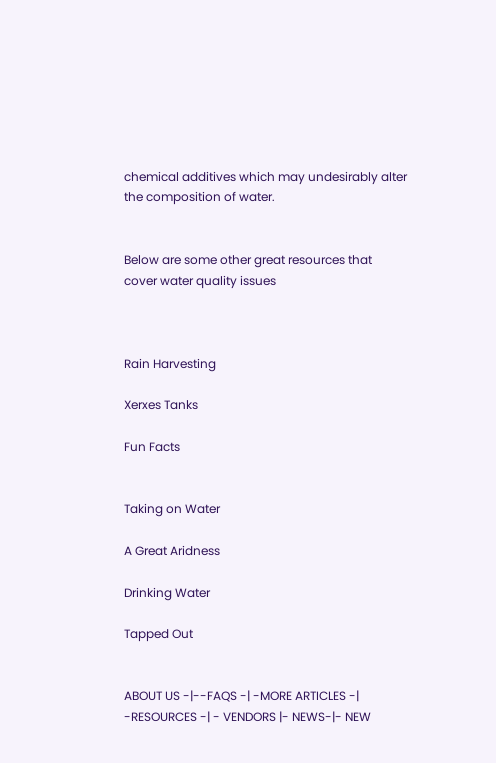chemical additives which may undesirably alter the composition of water.


Below are some other great resources that cover water quality issues



Rain Harvesting

Xerxes Tanks

Fun Facts


Taking on Water

A Great Aridness

Drinking Water

Tapped Out


ABOUT US -|--FAQS -| -MORE ARTICLES -| -RESOURCES -| - VENDORS |- NEWS-|- NEW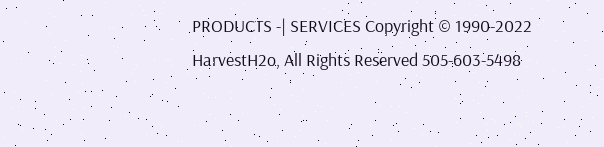PRODUCTS -| SERVICES Copyright © 1990-2022 HarvestH2o, All Rights Reserved 505-603-5498